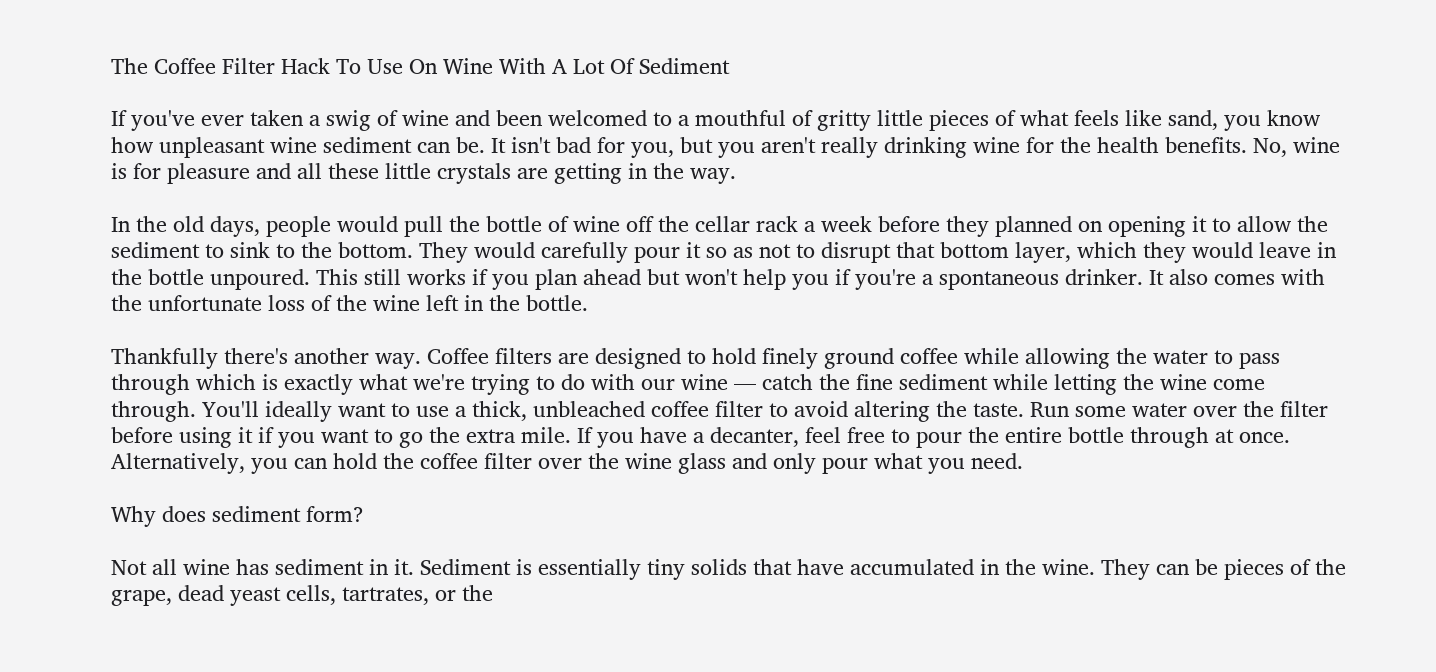The Coffee Filter Hack To Use On Wine With A Lot Of Sediment

If you've ever taken a swig of wine and been welcomed to a mouthful of gritty little pieces of what feels like sand, you know how unpleasant wine sediment can be. It isn't bad for you, but you aren't really drinking wine for the health benefits. No, wine is for pleasure and all these little crystals are getting in the way.

In the old days, people would pull the bottle of wine off the cellar rack a week before they planned on opening it to allow the sediment to sink to the bottom. They would carefully pour it so as not to disrupt that bottom layer, which they would leave in the bottle unpoured. This still works if you plan ahead but won't help you if you're a spontaneous drinker. It also comes with the unfortunate loss of the wine left in the bottle.

Thankfully there's another way. Coffee filters are designed to hold finely ground coffee while allowing the water to pass through which is exactly what we're trying to do with our wine — catch the fine sediment while letting the wine come through. You'll ideally want to use a thick, unbleached coffee filter to avoid altering the taste. Run some water over the filter before using it if you want to go the extra mile. If you have a decanter, feel free to pour the entire bottle through at once. Alternatively, you can hold the coffee filter over the wine glass and only pour what you need.

Why does sediment form?

Not all wine has sediment in it. Sediment is essentially tiny solids that have accumulated in the wine. They can be pieces of the grape, dead yeast cells, tartrates, or the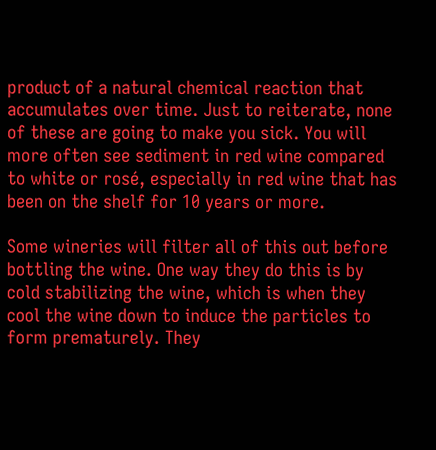product of a natural chemical reaction that accumulates over time. Just to reiterate, none of these are going to make you sick. You will more often see sediment in red wine compared to white or rosé, especially in red wine that has been on the shelf for 10 years or more.

Some wineries will filter all of this out before bottling the wine. One way they do this is by cold stabilizing the wine, which is when they cool the wine down to induce the particles to form prematurely. They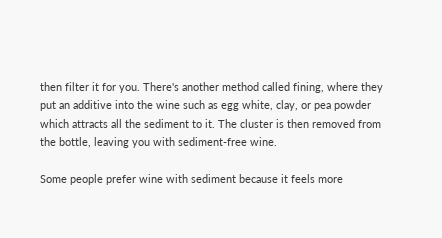then filter it for you. There's another method called fining, where they put an additive into the wine such as egg white, clay, or pea powder which attracts all the sediment to it. The cluster is then removed from the bottle, leaving you with sediment-free wine.

Some people prefer wine with sediment because it feels more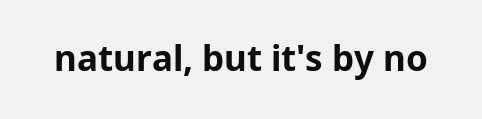natural, but it's by no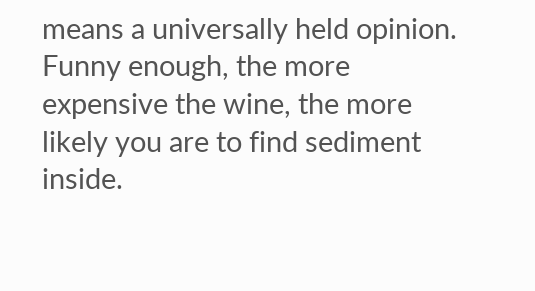means a universally held opinion. Funny enough, the more expensive the wine, the more likely you are to find sediment inside.